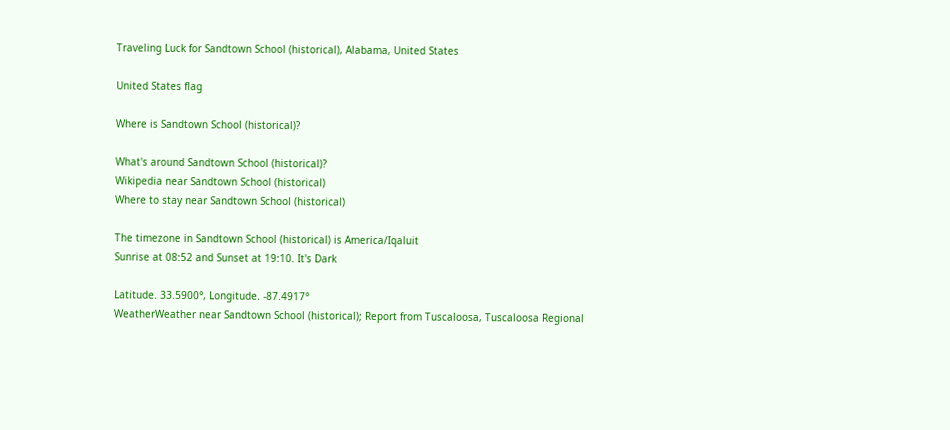Traveling Luck for Sandtown School (historical), Alabama, United States

United States flag

Where is Sandtown School (historical)?

What's around Sandtown School (historical)?
Wikipedia near Sandtown School (historical)
Where to stay near Sandtown School (historical)

The timezone in Sandtown School (historical) is America/Iqaluit
Sunrise at 08:52 and Sunset at 19:10. It's Dark

Latitude. 33.5900°, Longitude. -87.4917°
WeatherWeather near Sandtown School (historical); Report from Tuscaloosa, Tuscaloosa Regional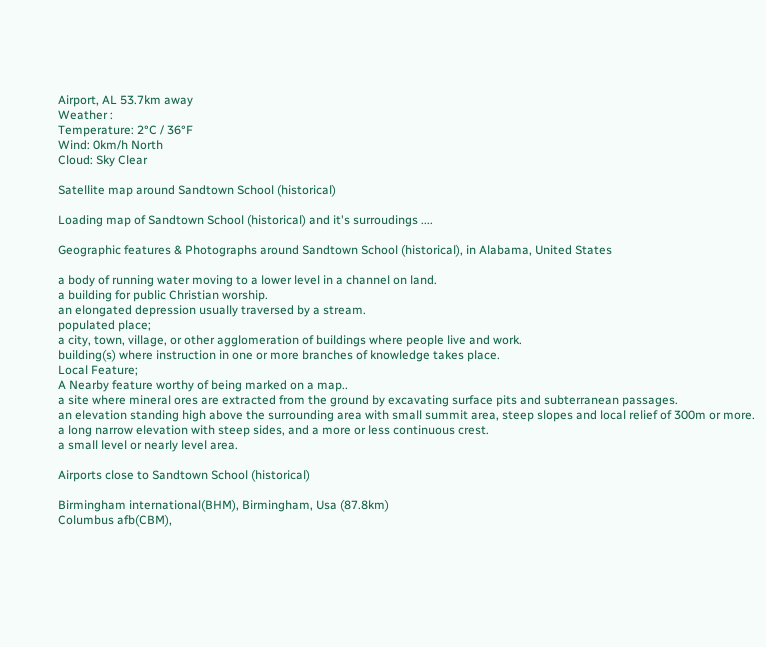Airport, AL 53.7km away
Weather :
Temperature: 2°C / 36°F
Wind: 0km/h North
Cloud: Sky Clear

Satellite map around Sandtown School (historical)

Loading map of Sandtown School (historical) and it's surroudings ....

Geographic features & Photographs around Sandtown School (historical), in Alabama, United States

a body of running water moving to a lower level in a channel on land.
a building for public Christian worship.
an elongated depression usually traversed by a stream.
populated place;
a city, town, village, or other agglomeration of buildings where people live and work.
building(s) where instruction in one or more branches of knowledge takes place.
Local Feature;
A Nearby feature worthy of being marked on a map..
a site where mineral ores are extracted from the ground by excavating surface pits and subterranean passages.
an elevation standing high above the surrounding area with small summit area, steep slopes and local relief of 300m or more.
a long narrow elevation with steep sides, and a more or less continuous crest.
a small level or nearly level area.

Airports close to Sandtown School (historical)

Birmingham international(BHM), Birmingham, Usa (87.8km)
Columbus afb(CBM),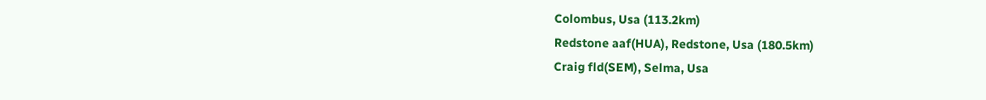Colombus, Usa (113.2km)
Redstone aaf(HUA), Redstone, Usa (180.5km)
Craig fld(SEM), Selma, Usa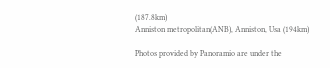(187.8km)
Anniston metropolitan(ANB), Anniston, Usa (194km)

Photos provided by Panoramio are under the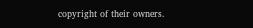copyright of their owners.